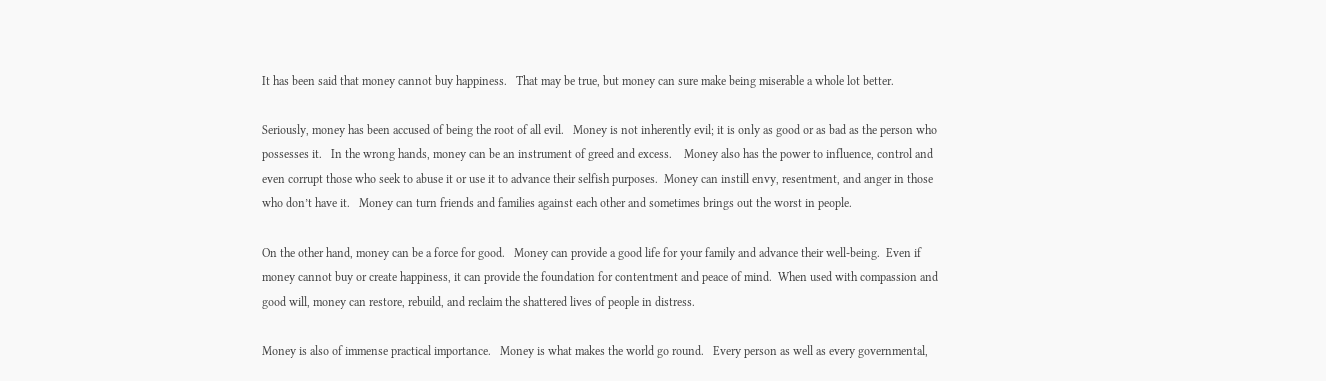It has been said that money cannot buy happiness.   That may be true, but money can sure make being miserable a whole lot better.

Seriously, money has been accused of being the root of all evil.   Money is not inherently evil; it is only as good or as bad as the person who possesses it.   In the wrong hands, money can be an instrument of greed and excess.    Money also has the power to influence, control and even corrupt those who seek to abuse it or use it to advance their selfish purposes.  Money can instill envy, resentment, and anger in those who don’t have it.   Money can turn friends and families against each other and sometimes brings out the worst in people.

On the other hand, money can be a force for good.   Money can provide a good life for your family and advance their well-being.  Even if money cannot buy or create happiness, it can provide the foundation for contentment and peace of mind.  When used with compassion and good will, money can restore, rebuild, and reclaim the shattered lives of people in distress.

Money is also of immense practical importance.   Money is what makes the world go round.   Every person as well as every governmental,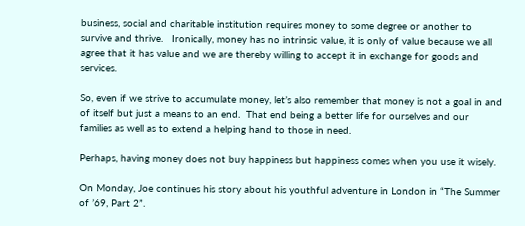business, social and charitable institution requires money to some degree or another to survive and thrive.   Ironically, money has no intrinsic value, it is only of value because we all agree that it has value and we are thereby willing to accept it in exchange for goods and services.

So, even if we strive to accumulate money, let’s also remember that money is not a goal in and of itself but just a means to an end.  That end being a better life for ourselves and our families as well as to extend a helping hand to those in need.

Perhaps, having money does not buy happiness but happiness comes when you use it wisely.

On Monday, Joe continues his story about his youthful adventure in London in “The Summer of ’69, Part 2”.